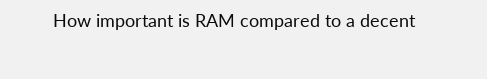How important is RAM compared to a decent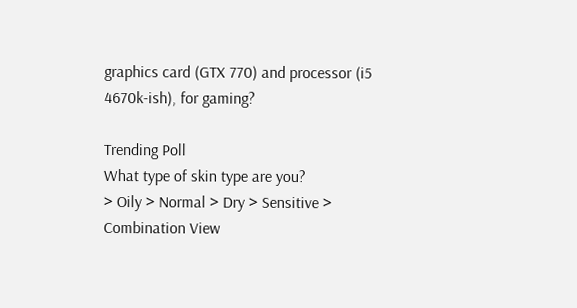graphics card (GTX 770) and processor (i5 4670k-ish), for gaming?

Trending Poll
What type of skin type are you?
> Oily > Normal > Dry > Sensitive > Combination View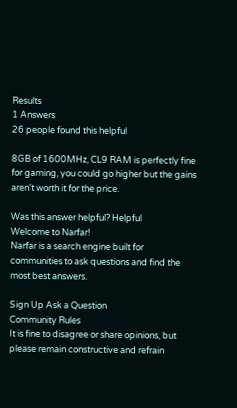Results
1 Answers
26 people found this helpful

8GB of 1600MHz, CL9 RAM is perfectly fine for gaming, you could go higher but the gains aren't worth it for the price.

Was this answer helpful? Helpful
Welcome to Narfar!
Narfar is a search engine built for communities to ask questions and find the most best answers.

Sign Up Ask a Question
Community Rules
It is fine to disagree or share opinions, but please remain constructive and refrain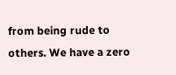from being rude to others. We have a zero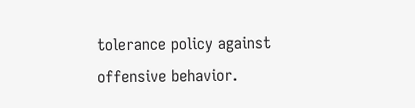tolerance policy against offensive behavior.